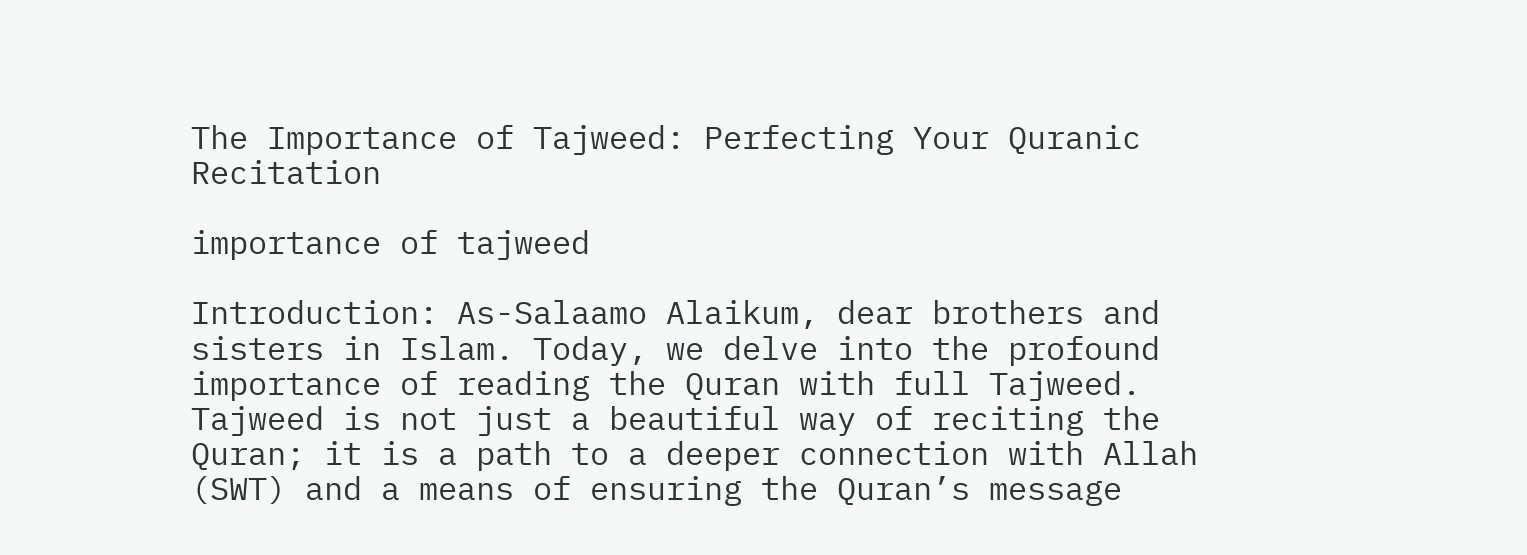The Importance of Tajweed: Perfecting Your Quranic Recitation

importance of tajweed

Introduction: As-Salaamo Alaikum, dear brothers and sisters in Islam. Today, we delve into the profound importance of reading the Quran with full Tajweed. Tajweed is not just a beautiful way of reciting the Quran; it is a path to a deeper connection with Allah (SWT) and a means of ensuring the Quran’s message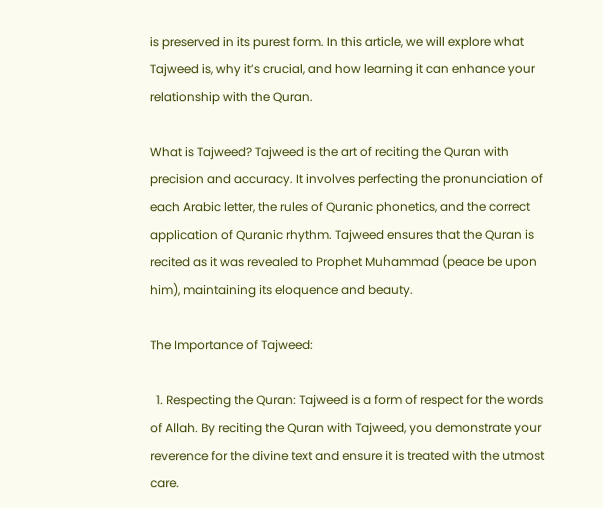is preserved in its purest form. In this article, we will explore what Tajweed is, why it’s crucial, and how learning it can enhance your relationship with the Quran.

What is Tajweed? Tajweed is the art of reciting the Quran with precision and accuracy. It involves perfecting the pronunciation of each Arabic letter, the rules of Quranic phonetics, and the correct application of Quranic rhythm. Tajweed ensures that the Quran is recited as it was revealed to Prophet Muhammad (peace be upon him), maintaining its eloquence and beauty.

The Importance of Tajweed:

  1. Respecting the Quran: Tajweed is a form of respect for the words of Allah. By reciting the Quran with Tajweed, you demonstrate your reverence for the divine text and ensure it is treated with the utmost care.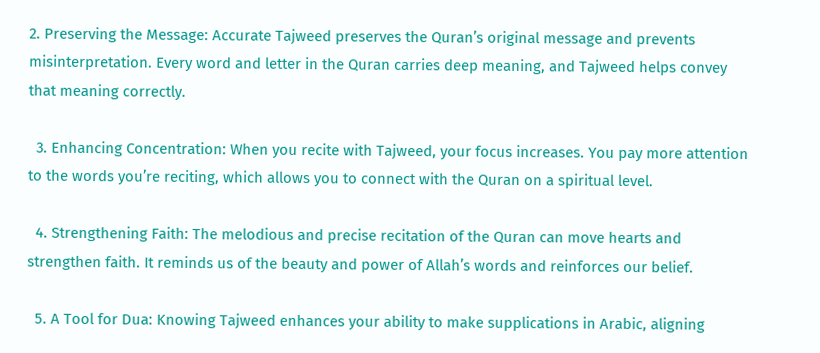2. Preserving the Message: Accurate Tajweed preserves the Quran’s original message and prevents misinterpretation. Every word and letter in the Quran carries deep meaning, and Tajweed helps convey that meaning correctly.

  3. Enhancing Concentration: When you recite with Tajweed, your focus increases. You pay more attention to the words you’re reciting, which allows you to connect with the Quran on a spiritual level.

  4. Strengthening Faith: The melodious and precise recitation of the Quran can move hearts and strengthen faith. It reminds us of the beauty and power of Allah’s words and reinforces our belief.

  5. A Tool for Dua: Knowing Tajweed enhances your ability to make supplications in Arabic, aligning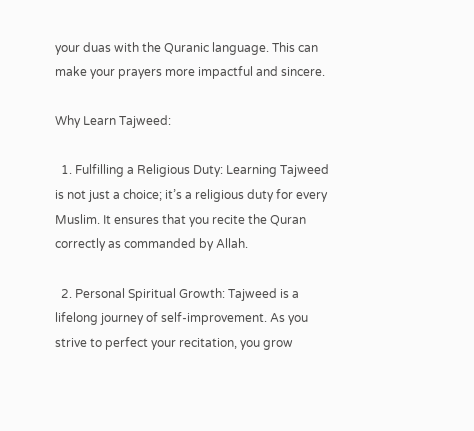your duas with the Quranic language. This can make your prayers more impactful and sincere.

Why Learn Tajweed:

  1. Fulfilling a Religious Duty: Learning Tajweed is not just a choice; it’s a religious duty for every Muslim. It ensures that you recite the Quran correctly as commanded by Allah.

  2. Personal Spiritual Growth: Tajweed is a lifelong journey of self-improvement. As you strive to perfect your recitation, you grow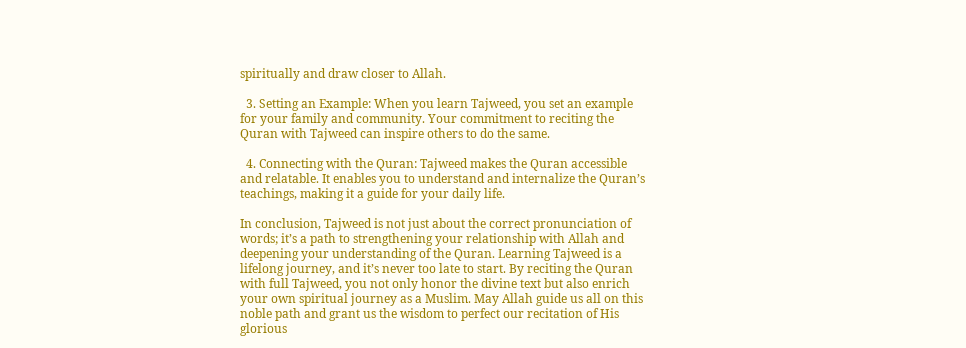spiritually and draw closer to Allah.

  3. Setting an Example: When you learn Tajweed, you set an example for your family and community. Your commitment to reciting the Quran with Tajweed can inspire others to do the same.

  4. Connecting with the Quran: Tajweed makes the Quran accessible and relatable. It enables you to understand and internalize the Quran’s teachings, making it a guide for your daily life.

In conclusion, Tajweed is not just about the correct pronunciation of words; it’s a path to strengthening your relationship with Allah and deepening your understanding of the Quran. Learning Tajweed is a lifelong journey, and it’s never too late to start. By reciting the Quran with full Tajweed, you not only honor the divine text but also enrich your own spiritual journey as a Muslim. May Allah guide us all on this noble path and grant us the wisdom to perfect our recitation of His glorious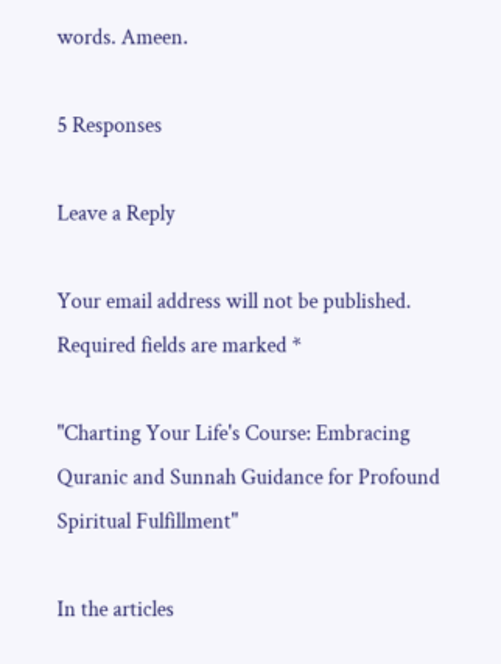words. Ameen.

5 Responses

Leave a Reply

Your email address will not be published. Required fields are marked *

"Charting Your Life's Course: Embracing Quranic and Sunnah Guidance for Profound Spiritual Fulfillment"

In the articles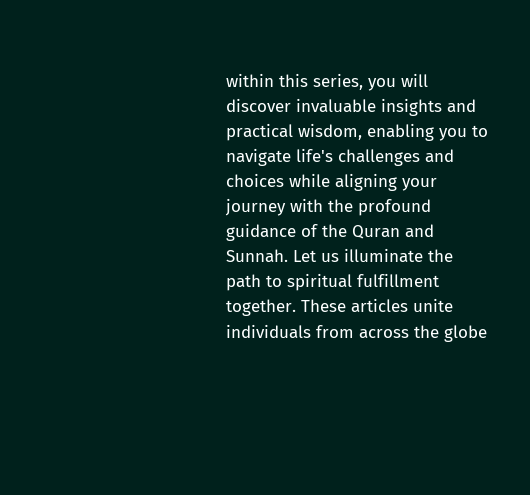within this series, you will discover invaluable insights and practical wisdom, enabling you to navigate life's challenges and choices while aligning your journey with the profound guidance of the Quran and Sunnah. Let us illuminate the path to spiritual fulfillment together. These articles unite individuals from across the globe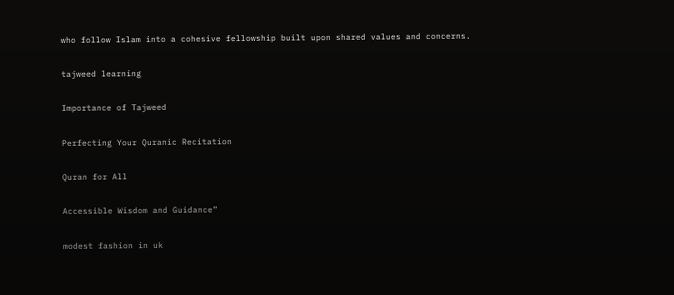who follow Islam into a cohesive fellowship built upon shared values and concerns.

tajweed learning

Importance of Tajweed

Perfecting Your Quranic Recitation

Quran for All

Accessible Wisdom and Guidance”

modest fashion in uk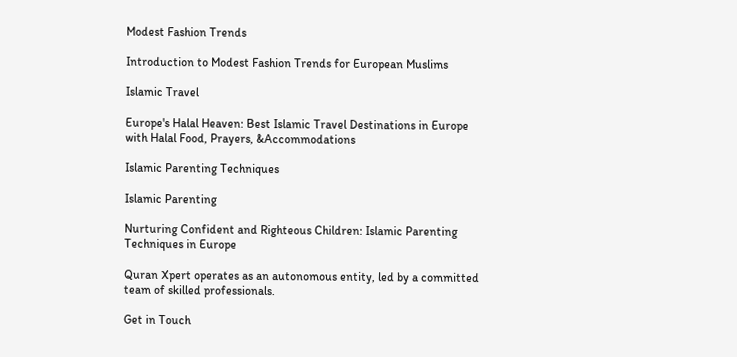Modest Fashion Trends

Introduction to Modest Fashion Trends for European Muslims

Islamic Travel

Europe's Halal Heaven: Best Islamic Travel Destinations in Europe with Halal Food, Prayers, &Accommodations

Islamic Parenting Techniques

Islamic Parenting

Nurturing Confident and Righteous Children: Islamic Parenting Techniques in Europe

Quran Xpert operates as an autonomous entity, led by a committed team of skilled professionals.

Get in Touch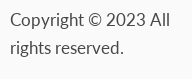Copyright © 2023 All rights reserved.